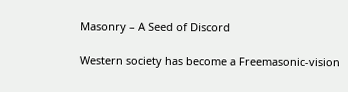Masonry – A Seed of Discord

Western society has become a Freemasonic-vision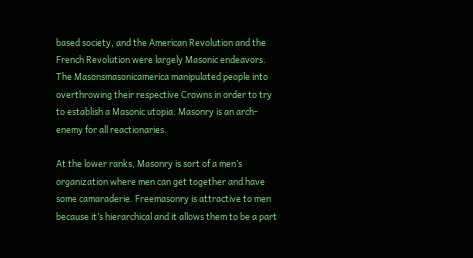based society, and the American Revolution and the French Revolution were largely Masonic endeavors. The Masonsmasonicamerica manipulated people into overthrowing their respective Crowns in order to try to establish a Masonic utopia. Masonry is an arch-enemy for all reactionaries.

At the lower ranks, Masonry is sort of a men’s organization where men can get together and have some camaraderie. Freemasonry is attractive to men because it’s hierarchical and it allows them to be a part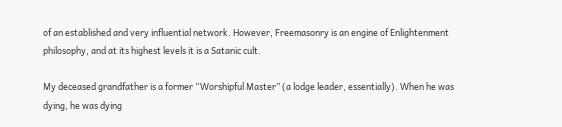of an established and very influential network. However, Freemasonry is an engine of Enlightenment philosophy, and at its highest levels it is a Satanic cult.

My deceased grandfather is a former “Worshipful Master” (a lodge leader, essentially). When he was dying, he was dying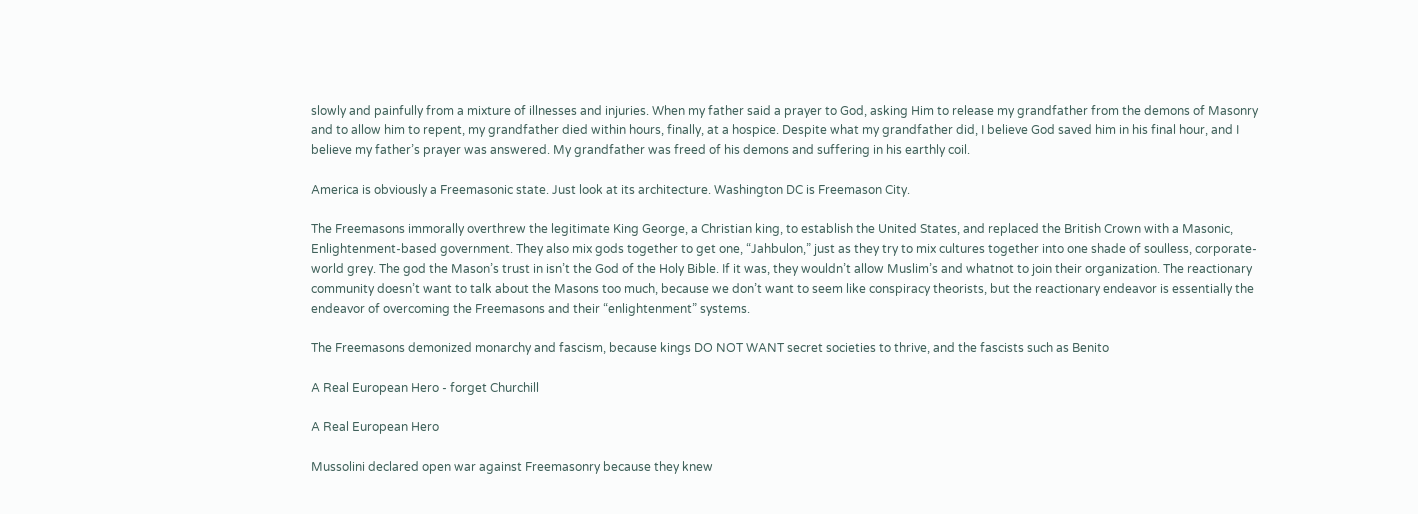slowly and painfully from a mixture of illnesses and injuries. When my father said a prayer to God, asking Him to release my grandfather from the demons of Masonry and to allow him to repent, my grandfather died within hours, finally, at a hospice. Despite what my grandfather did, I believe God saved him in his final hour, and I believe my father’s prayer was answered. My grandfather was freed of his demons and suffering in his earthly coil.

America is obviously a Freemasonic state. Just look at its architecture. Washington DC is Freemason City.

The Freemasons immorally overthrew the legitimate King George, a Christian king, to establish the United States, and replaced the British Crown with a Masonic, Enlightenment-based government. They also mix gods together to get one, “Jahbulon,” just as they try to mix cultures together into one shade of soulless, corporate-world grey. The god the Mason’s trust in isn’t the God of the Holy Bible. If it was, they wouldn’t allow Muslim’s and whatnot to join their organization. The reactionary community doesn’t want to talk about the Masons too much, because we don’t want to seem like conspiracy theorists, but the reactionary endeavor is essentially the endeavor of overcoming the Freemasons and their “enlightenment” systems.

The Freemasons demonized monarchy and fascism, because kings DO NOT WANT secret societies to thrive, and the fascists such as Benito

A Real European Hero - forget Churchill

A Real European Hero

Mussolini declared open war against Freemasonry because they knew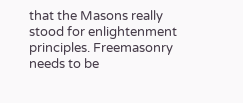that the Masons really stood for enlightenment principles. Freemasonry needs to be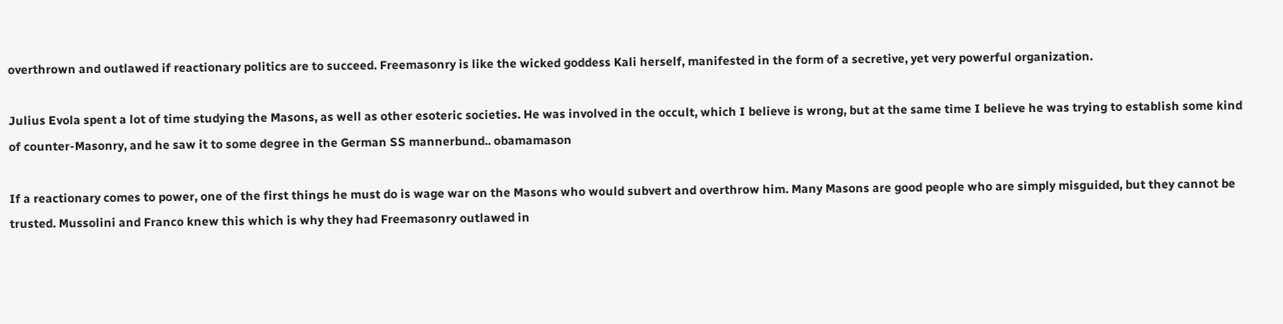overthrown and outlawed if reactionary politics are to succeed. Freemasonry is like the wicked goddess Kali herself, manifested in the form of a secretive, yet very powerful organization.

Julius Evola spent a lot of time studying the Masons, as well as other esoteric societies. He was involved in the occult, which I believe is wrong, but at the same time I believe he was trying to establish some kind of counter-Masonry, and he saw it to some degree in the German SS mannerbund.. obamamason

If a reactionary comes to power, one of the first things he must do is wage war on the Masons who would subvert and overthrow him. Many Masons are good people who are simply misguided, but they cannot be trusted. Mussolini and Franco knew this which is why they had Freemasonry outlawed in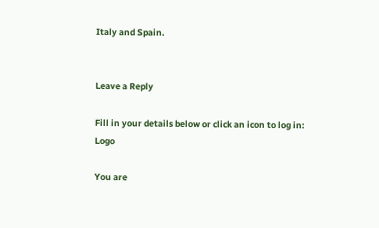Italy and Spain.


Leave a Reply

Fill in your details below or click an icon to log in: Logo

You are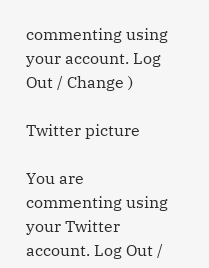commenting using your account. Log Out / Change )

Twitter picture

You are commenting using your Twitter account. Log Out /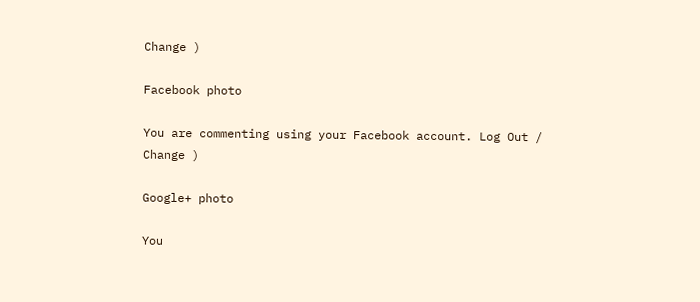Change )

Facebook photo

You are commenting using your Facebook account. Log Out / Change )

Google+ photo

You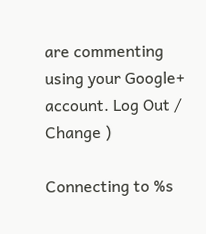are commenting using your Google+ account. Log Out / Change )

Connecting to %s